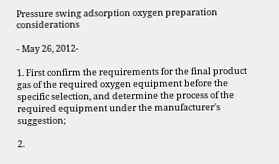Pressure swing adsorption oxygen preparation considerations

- May 26, 2012-

1. First confirm the requirements for the final product gas of the required oxygen equipment before the specific selection, and determine the process of the required equipment under the manufacturer's suggestion;

2.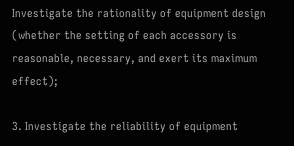Investigate the rationality of equipment design (whether the setting of each accessory is reasonable, necessary, and exert its maximum effect);

3. Investigate the reliability of equipment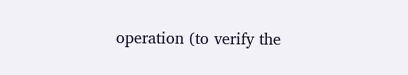operation (to verify the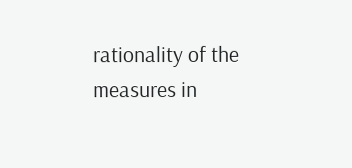rationality of the measures in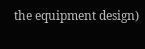the equipment design)